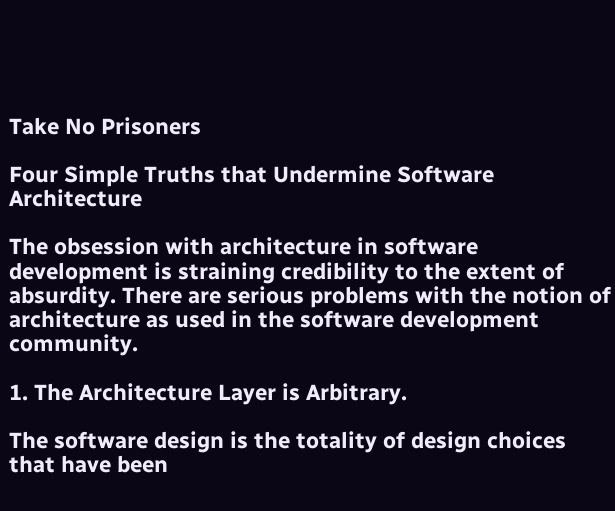Take No Prisoners

Four Simple Truths that Undermine Software Architecture

The obsession with architecture in software development is straining credibility to the extent of absurdity. There are serious problems with the notion of architecture as used in the software development community.

1. The Architecture Layer is Arbitrary.

The software design is the totality of design choices that have been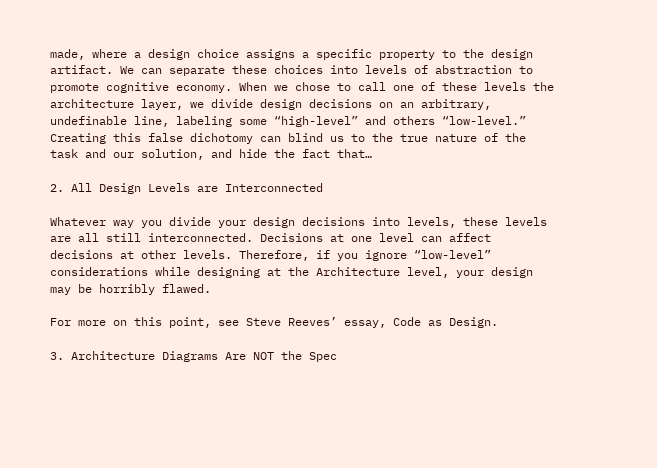made, where a design choice assigns a specific property to the design artifact. We can separate these choices into levels of abstraction to promote cognitive economy. When we chose to call one of these levels the architecture layer, we divide design decisions on an arbitrary, undefinable line, labeling some “high-level” and others “low-level.” Creating this false dichotomy can blind us to the true nature of the task and our solution, and hide the fact that…

2. All Design Levels are Interconnected

Whatever way you divide your design decisions into levels, these levels are all still interconnected. Decisions at one level can affect decisions at other levels. Therefore, if you ignore “low-level” considerations while designing at the Architecture level, your design may be horribly flawed.

For more on this point, see Steve Reeves’ essay, Code as Design.

3. Architecture Diagrams Are NOT the Spec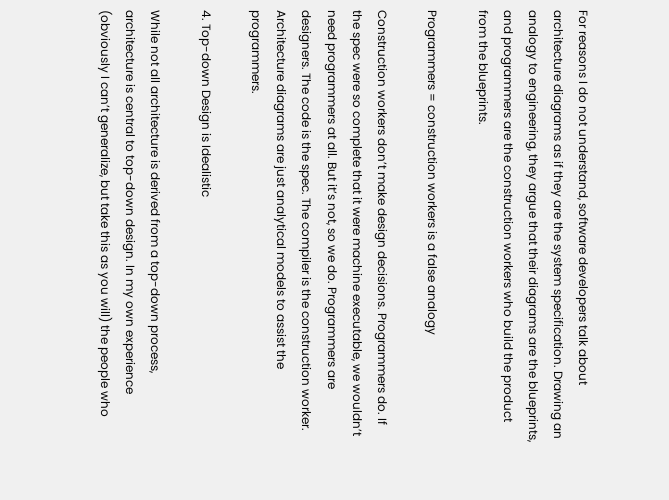For reasons I do not understand, software developers talk about architecture diagrams as if they are the system specification. Drawing an analogy to engineering, they argue that their diagrams are the blueprints, and programmers are the construction workers who build the product from the blueprints.

Programmers = construction workers is a false analogy

Construction workers don’t make design decisions. Programmers do. If the spec were so complete that it were machine executable, we wouldn’t need programmers at all. But it’s not, so we do. Programmers are designers. The code is the spec. The compiler is the construction worker. Architecture diagrams are just analytical models to assist the programmers.

4. Top-down Design is Idealistic

While not all architecture is derived from a top-down process, architecture is central to top-down design. In my own experience (obviously I can’t generalize, but take this as you will) the people who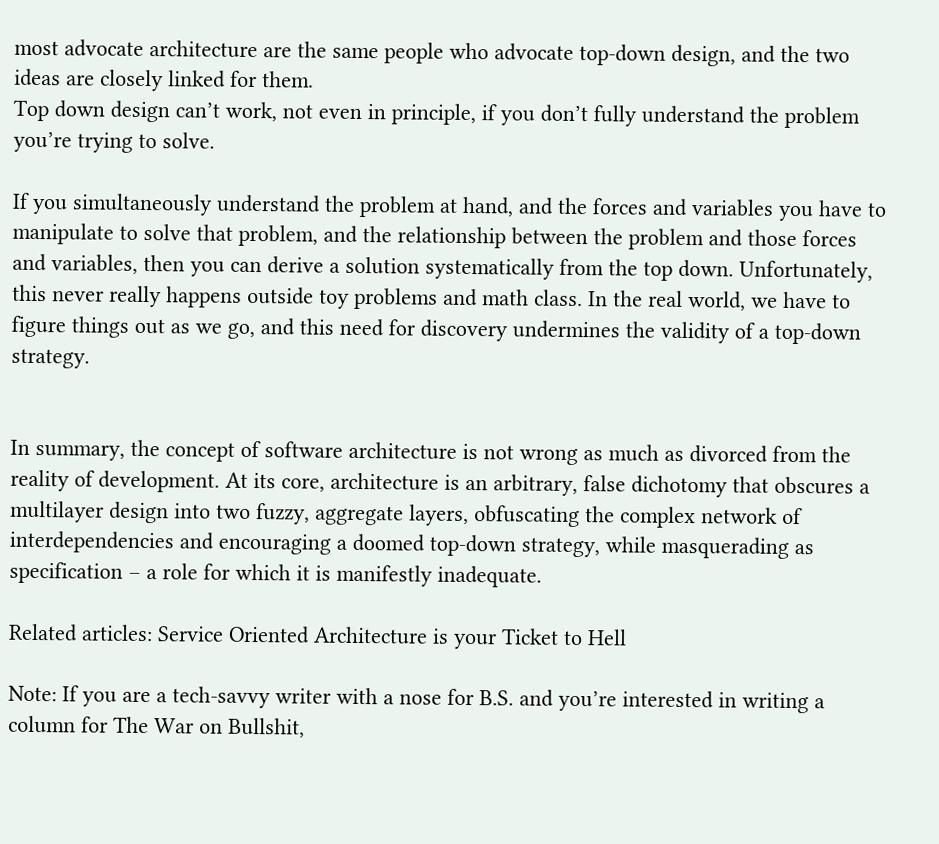most advocate architecture are the same people who advocate top-down design, and the two ideas are closely linked for them.
Top down design can’t work, not even in principle, if you don’t fully understand the problem you’re trying to solve.

If you simultaneously understand the problem at hand, and the forces and variables you have to manipulate to solve that problem, and the relationship between the problem and those forces and variables, then you can derive a solution systematically from the top down. Unfortunately, this never really happens outside toy problems and math class. In the real world, we have to figure things out as we go, and this need for discovery undermines the validity of a top-down strategy.


In summary, the concept of software architecture is not wrong as much as divorced from the reality of development. At its core, architecture is an arbitrary, false dichotomy that obscures a multilayer design into two fuzzy, aggregate layers, obfuscating the complex network of interdependencies and encouraging a doomed top-down strategy, while masquerading as specification – a role for which it is manifestly inadequate.

Related articles: Service Oriented Architecture is your Ticket to Hell

Note: If you are a tech-savvy writer with a nose for B.S. and you’re interested in writing a column for The War on Bullshit,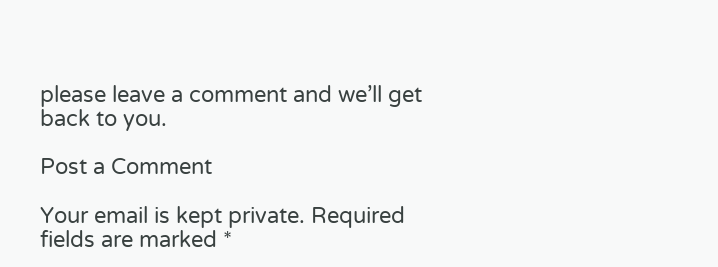please leave a comment and we’ll get back to you.

Post a Comment

Your email is kept private. Required fields are marked *